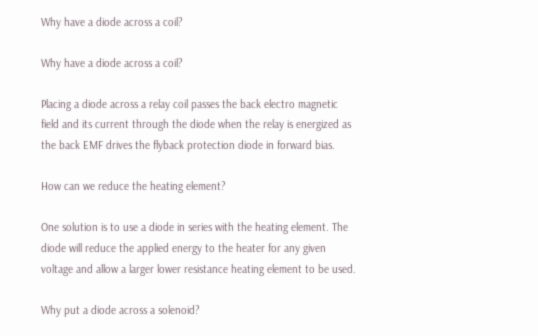Why have a diode across a coil?

Why have a diode across a coil?

Placing a diode across a relay coil passes the back electro magnetic field and its current through the diode when the relay is energized as the back EMF drives the flyback protection diode in forward bias.

How can we reduce the heating element?

One solution is to use a diode in series with the heating element. The diode will reduce the applied energy to the heater for any given voltage and allow a larger lower resistance heating element to be used.

Why put a diode across a solenoid?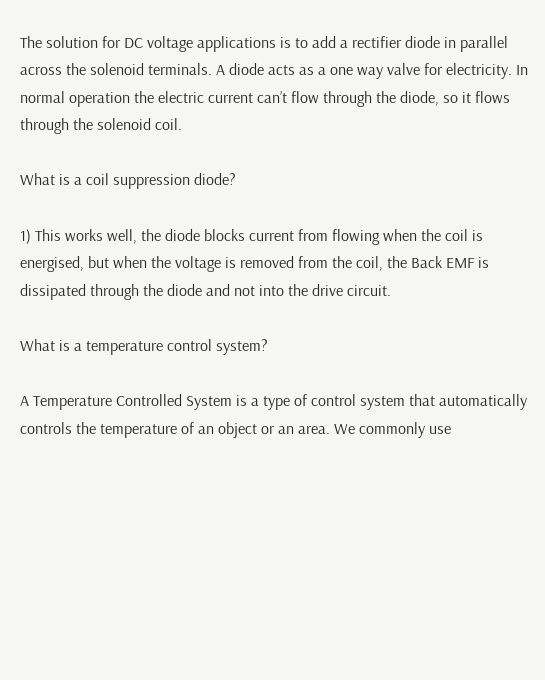The solution for DC voltage applications is to add a rectifier diode in parallel across the solenoid terminals. A diode acts as a one way valve for electricity. In normal operation the electric current can’t flow through the diode, so it flows through the solenoid coil.

What is a coil suppression diode?

1) This works well, the diode blocks current from flowing when the coil is energised, but when the voltage is removed from the coil, the Back EMF is dissipated through the diode and not into the drive circuit.

What is a temperature control system?

A Temperature Controlled System is a type of control system that automatically controls the temperature of an object or an area. We commonly use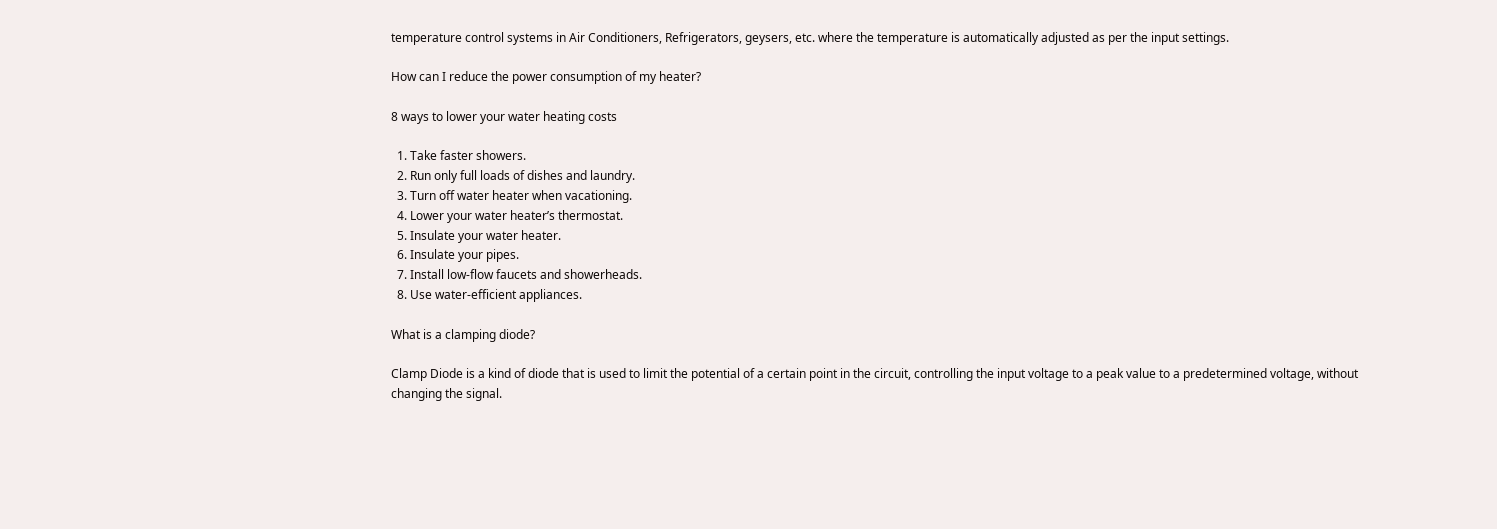temperature control systems in Air Conditioners, Refrigerators, geysers, etc. where the temperature is automatically adjusted as per the input settings.

How can I reduce the power consumption of my heater?

8 ways to lower your water heating costs

  1. Take faster showers.
  2. Run only full loads of dishes and laundry.
  3. Turn off water heater when vacationing.
  4. Lower your water heater’s thermostat.
  5. Insulate your water heater.
  6. Insulate your pipes.
  7. Install low-flow faucets and showerheads.
  8. Use water-efficient appliances.

What is a clamping diode?

Clamp Diode is a kind of diode that is used to limit the potential of a certain point in the circuit, controlling the input voltage to a peak value to a predetermined voltage, without changing the signal.